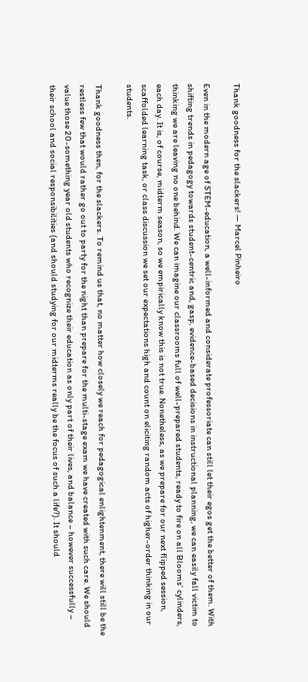Thank goodness for the slackers! — Marcel Pinheiro

Even in the modern age of STEM-education, a well-informed and considerate professoriate can still let their egos get the better of them. With shifting trends in pedagogy towards student-centric and, gasp, evidence-based decisions in instructional planning, we can easily fall victim to thinking we are leaving no one behind. We can imagine our classrooms full of well-prepared students, ready to fire on all Blooms’ cylinders, each day. It is, of course, midterm season, so we empirically know this is not true. Nonetheless, as we prepare for our next flipped session, scaffolded learning task, or class discussion we set our expectations high and count on eliciting random acts of higher-order thinking in our students.

Thank goodness then, for the slackers. To remind us that, no matter how closely we reach for pedagogical enlightenment, there will still be the restless few that would rather go out to party for the night than prepare for the multi-stage exam we have created with such care. We should value those 20-something year old students who recognize their education as only part of their lives, and balance – however successfully – their school and social responsibilities (and should studying for our midterms really be the focus of such a life?). It should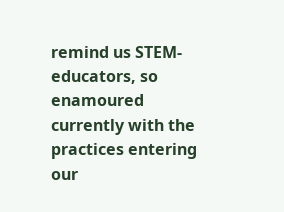remind us STEM-educators, so enamoured currently with the practices entering our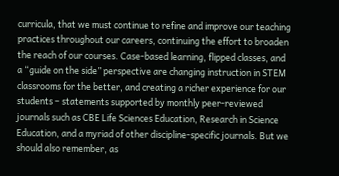curricula, that we must continue to refine and improve our teaching practices throughout our careers, continuing the effort to broaden the reach of our courses. Case-based learning, flipped classes, and a “guide on the side” perspective are changing instruction in STEM classrooms for the better, and creating a richer experience for our students – statements supported by monthly peer-reviewed journals such as CBE Life Sciences Education, Research in Science Education, and a myriad of other discipline-specific journals. But we should also remember, as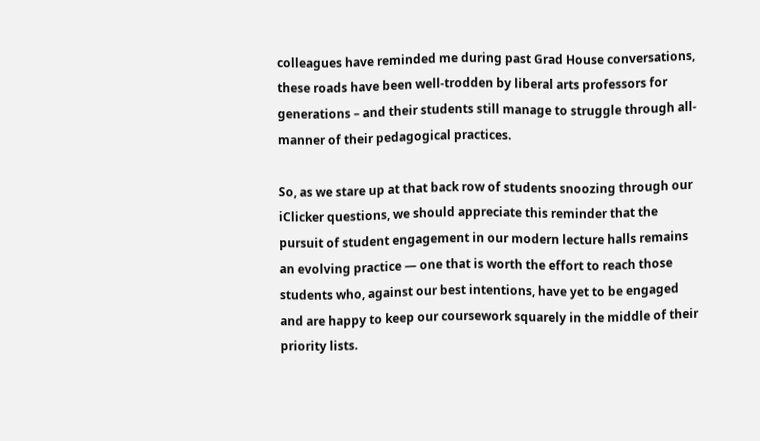colleagues have reminded me during past Grad House conversations, these roads have been well-trodden by liberal arts professors for generations – and their students still manage to struggle through all-manner of their pedagogical practices.

So, as we stare up at that back row of students snoozing through our iClicker questions, we should appreciate this reminder that the pursuit of student engagement in our modern lecture halls remains an evolving practice — one that is worth the effort to reach those students who, against our best intentions, have yet to be engaged and are happy to keep our coursework squarely in the middle of their priority lists.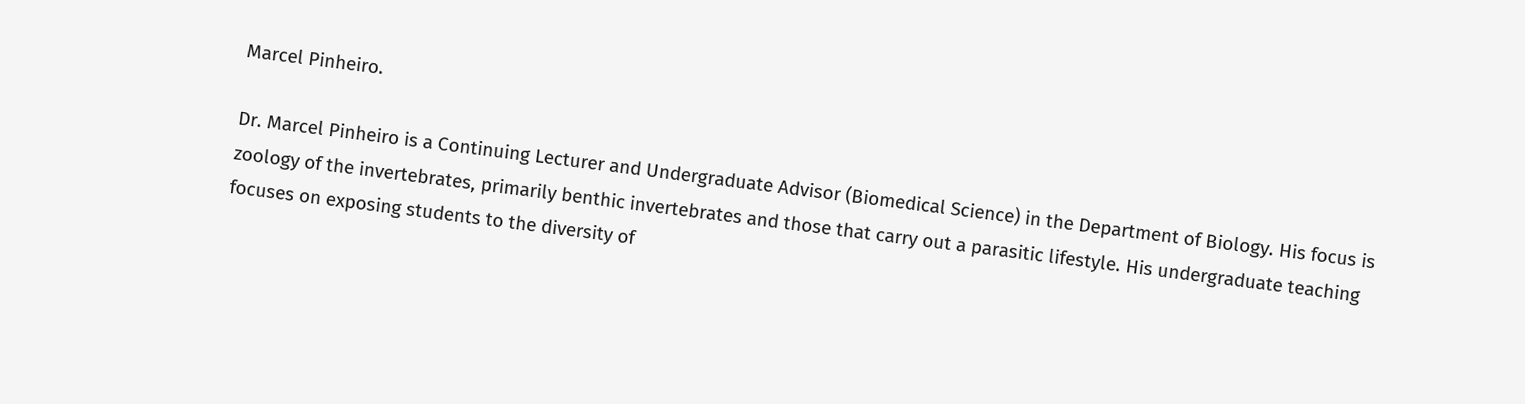Marcel Pinheiro.

Dr. Marcel Pinheiro is a Continuing Lecturer and Undergraduate Advisor (Biomedical Science) in the Department of Biology. His focus is zoology of the invertebrates, primarily benthic invertebrates and those that carry out a parasitic lifestyle. His undergraduate teaching focuses on exposing students to the diversity of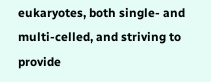eukaryotes, both single- and multi-celled, and striving to provide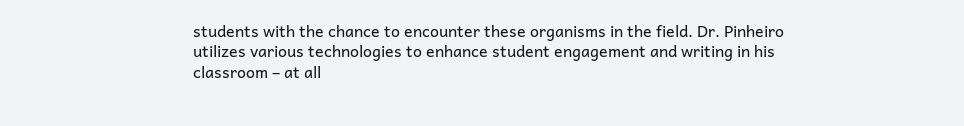students with the chance to encounter these organisms in the field. Dr. Pinheiro utilizes various technologies to enhance student engagement and writing in his classroom – at all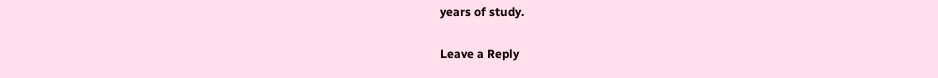years of study.

Leave a Reply